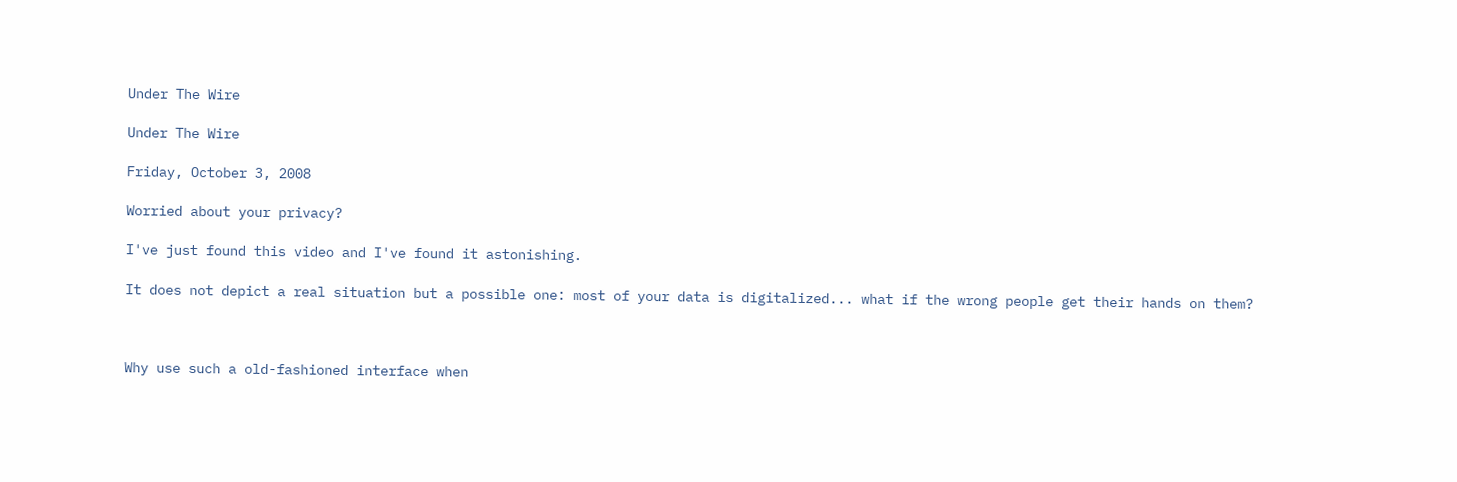Under The Wire

Under The Wire

Friday, October 3, 2008

Worried about your privacy?

I've just found this video and I've found it astonishing.

It does not depict a real situation but a possible one: most of your data is digitalized... what if the wrong people get their hands on them?



Why use such a old-fashioned interface when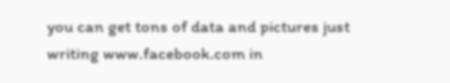you can get tons of data and pictures just writing www.facebook.com in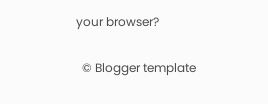your browser?

  © Blogger template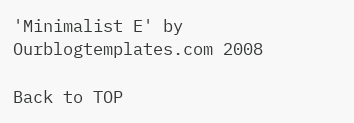'Minimalist E' by Ourblogtemplates.com 2008

Back to TOP